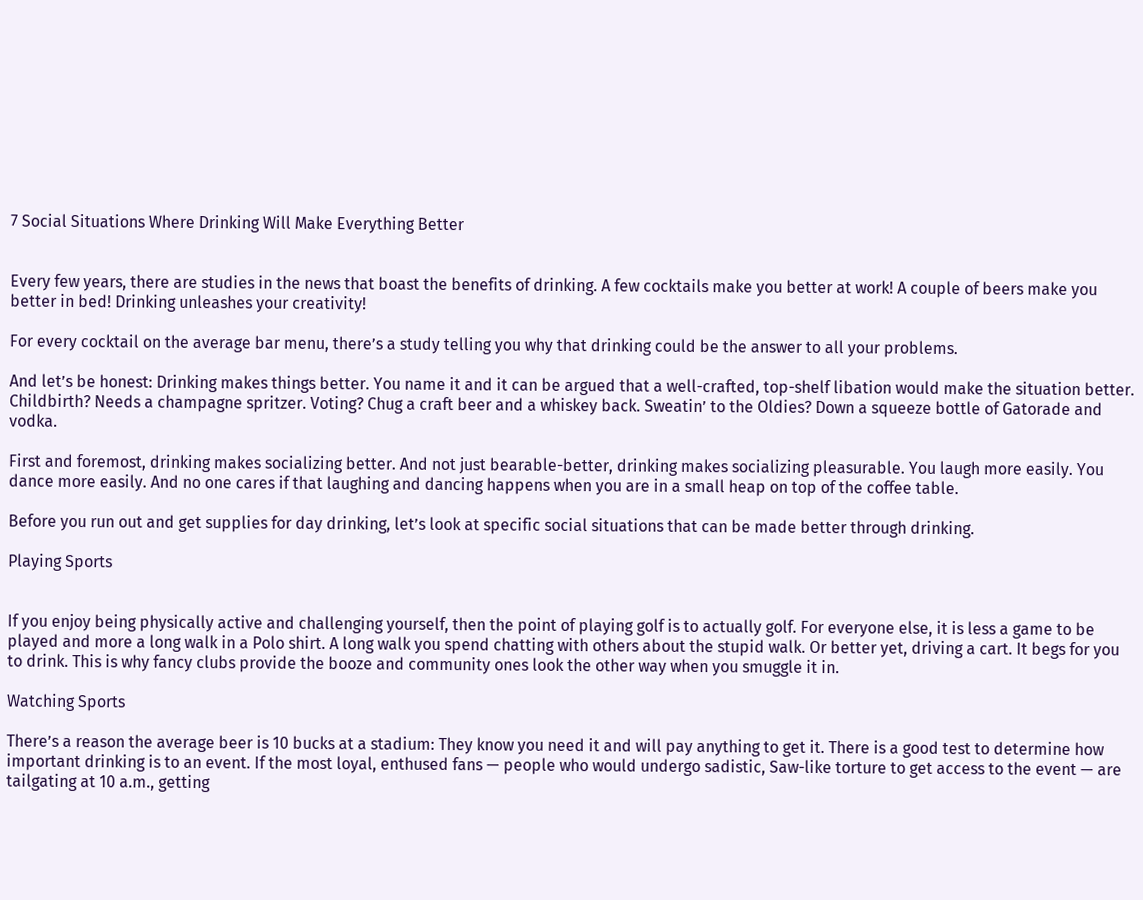7 Social Situations Where Drinking Will Make Everything Better


Every few years, there are studies in the news that boast the benefits of drinking. A few cocktails make you better at work! A couple of beers make you better in bed! Drinking unleashes your creativity!

For every cocktail on the average bar menu, there’s a study telling you why that drinking could be the answer to all your problems.

And let’s be honest: Drinking makes things better. You name it and it can be argued that a well-crafted, top-shelf libation would make the situation better. Childbirth? Needs a champagne spritzer. Voting? Chug a craft beer and a whiskey back. Sweatin’ to the Oldies? Down a squeeze bottle of Gatorade and vodka.

First and foremost, drinking makes socializing better. And not just bearable-better, drinking makes socializing pleasurable. You laugh more easily. You dance more easily. And no one cares if that laughing and dancing happens when you are in a small heap on top of the coffee table.

Before you run out and get supplies for day drinking, let’s look at specific social situations that can be made better through drinking.

Playing Sports


If you enjoy being physically active and challenging yourself, then the point of playing golf is to actually golf. For everyone else, it is less a game to be played and more a long walk in a Polo shirt. A long walk you spend chatting with others about the stupid walk. Or better yet, driving a cart. It begs for you to drink. This is why fancy clubs provide the booze and community ones look the other way when you smuggle it in.

Watching Sports

There’s a reason the average beer is 10 bucks at a stadium: They know you need it and will pay anything to get it. There is a good test to determine how important drinking is to an event. If the most loyal, enthused fans — people who would undergo sadistic, Saw-like torture to get access to the event — are tailgating at 10 a.m., getting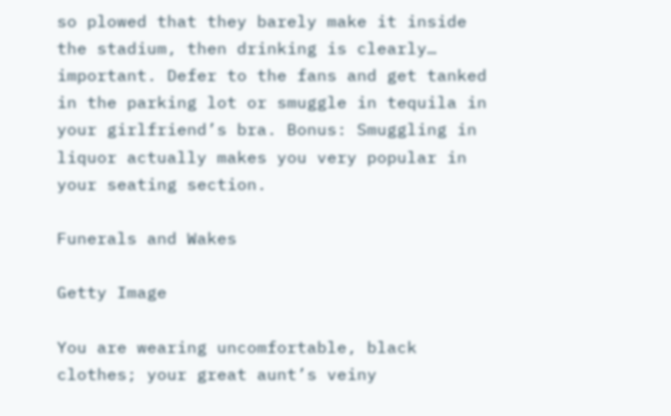so plowed that they barely make it inside the stadium, then drinking is clearly… important. Defer to the fans and get tanked in the parking lot or smuggle in tequila in your girlfriend’s bra. Bonus: Smuggling in liquor actually makes you very popular in your seating section.

Funerals and Wakes

Getty Image

You are wearing uncomfortable, black clothes; your great aunt’s veiny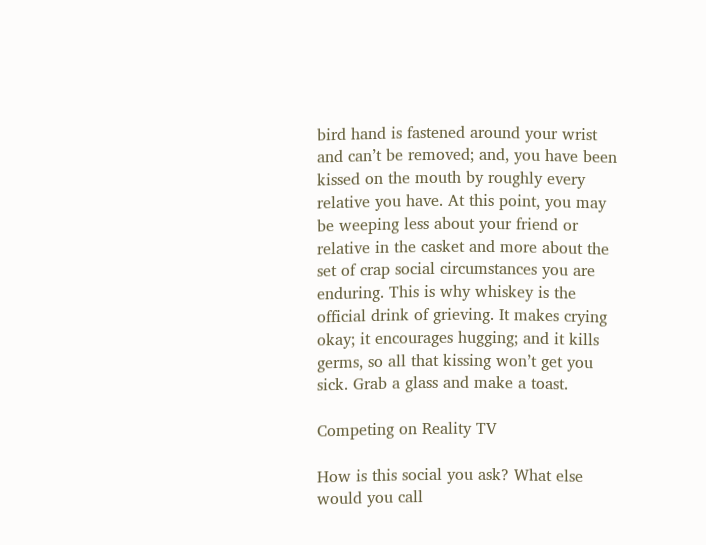bird hand is fastened around your wrist and can’t be removed; and, you have been kissed on the mouth by roughly every relative you have. At this point, you may be weeping less about your friend or relative in the casket and more about the set of crap social circumstances you are enduring. This is why whiskey is the official drink of grieving. It makes crying okay; it encourages hugging; and it kills germs, so all that kissing won’t get you sick. Grab a glass and make a toast.

Competing on Reality TV

How is this social you ask? What else would you call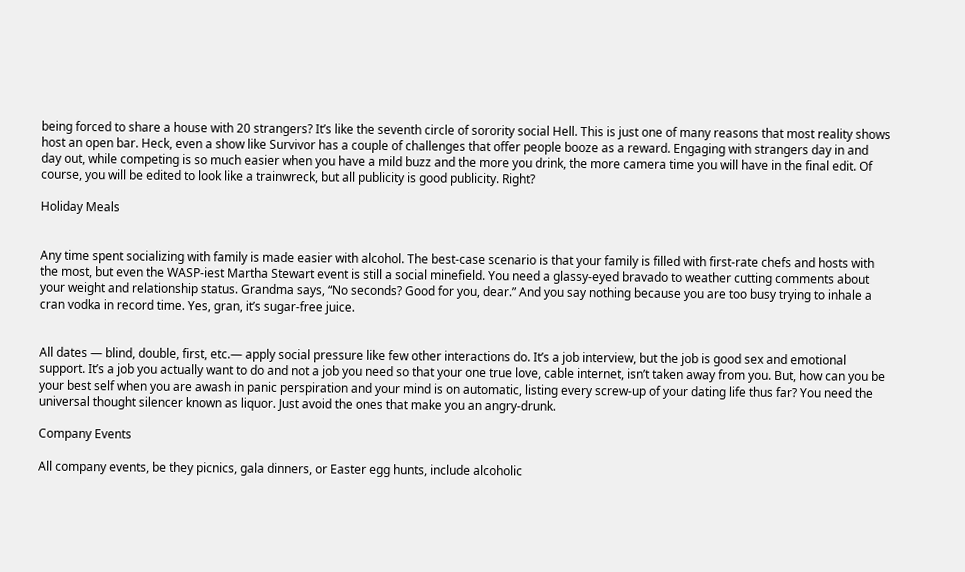being forced to share a house with 20 strangers? It’s like the seventh circle of sorority social Hell. This is just one of many reasons that most reality shows host an open bar. Heck, even a show like Survivor has a couple of challenges that offer people booze as a reward. Engaging with strangers day in and day out, while competing is so much easier when you have a mild buzz and the more you drink, the more camera time you will have in the final edit. Of course, you will be edited to look like a trainwreck, but all publicity is good publicity. Right?

Holiday Meals


Any time spent socializing with family is made easier with alcohol. The best-case scenario is that your family is filled with first-rate chefs and hosts with the most, but even the WASP-iest Martha Stewart event is still a social minefield. You need a glassy-eyed bravado to weather cutting comments about your weight and relationship status. Grandma says, “No seconds? Good for you, dear.” And you say nothing because you are too busy trying to inhale a cran vodka in record time. Yes, gran, it’s sugar-free juice.


All dates — blind, double, first, etc.— apply social pressure like few other interactions do. It’s a job interview, but the job is good sex and emotional support. It’s a job you actually want to do and not a job you need so that your one true love, cable internet, isn’t taken away from you. But, how can you be your best self when you are awash in panic perspiration and your mind is on automatic, listing every screw-up of your dating life thus far? You need the universal thought silencer known as liquor. Just avoid the ones that make you an angry-drunk.

Company Events

All company events, be they picnics, gala dinners, or Easter egg hunts, include alcoholic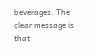beverages. The clear message is that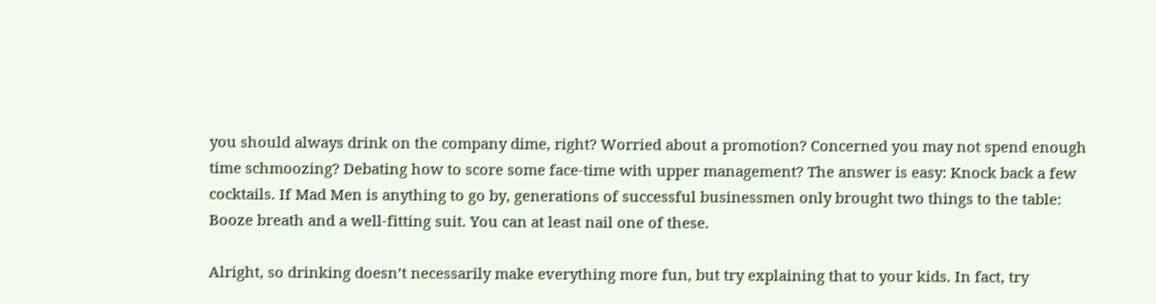you should always drink on the company dime, right? Worried about a promotion? Concerned you may not spend enough time schmoozing? Debating how to score some face-time with upper management? The answer is easy: Knock back a few cocktails. If Mad Men is anything to go by, generations of successful businessmen only brought two things to the table: Booze breath and a well-fitting suit. You can at least nail one of these.

Alright, so drinking doesn’t necessarily make everything more fun, but try explaining that to your kids. In fact, try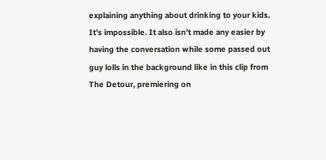explaining anything about drinking to your kids. It’s impossible. It also isn’t made any easier by having the conversation while some passed out guy lolls in the background like in this clip from The Detour, premiering on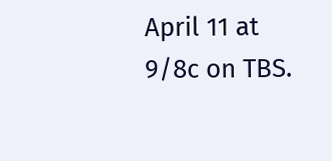April 11 at 9/8c on TBS.